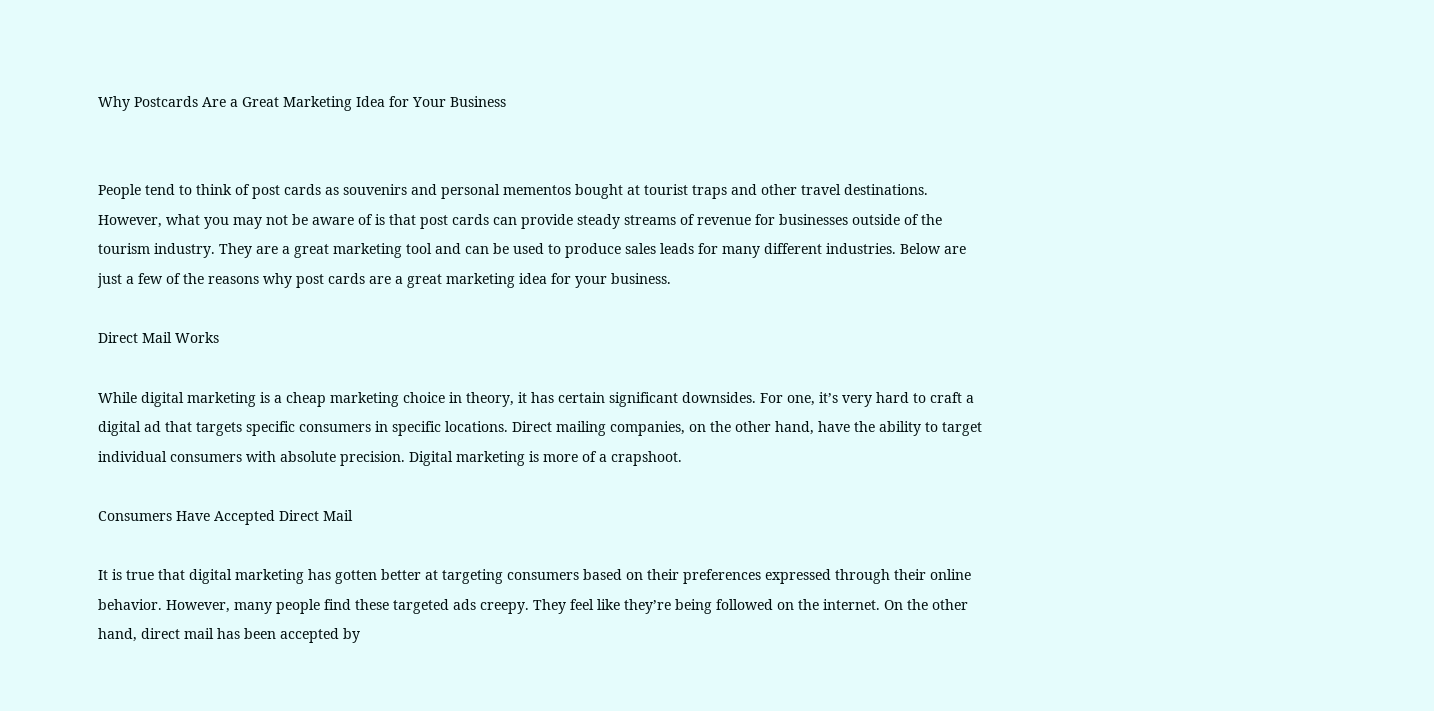Why Postcards Are a Great Marketing Idea for Your Business


People tend to think of post cards as souvenirs and personal mementos bought at tourist traps and other travel destinations. However, what you may not be aware of is that post cards can provide steady streams of revenue for businesses outside of the tourism industry. They are a great marketing tool and can be used to produce sales leads for many different industries. Below are just a few of the reasons why post cards are a great marketing idea for your business.

Direct Mail Works

While digital marketing is a cheap marketing choice in theory, it has certain significant downsides. For one, it’s very hard to craft a digital ad that targets specific consumers in specific locations. Direct mailing companies, on the other hand, have the ability to target individual consumers with absolute precision. Digital marketing is more of a crapshoot.

Consumers Have Accepted Direct Mail

It is true that digital marketing has gotten better at targeting consumers based on their preferences expressed through their online behavior. However, many people find these targeted ads creepy. They feel like they’re being followed on the internet. On the other hand, direct mail has been accepted by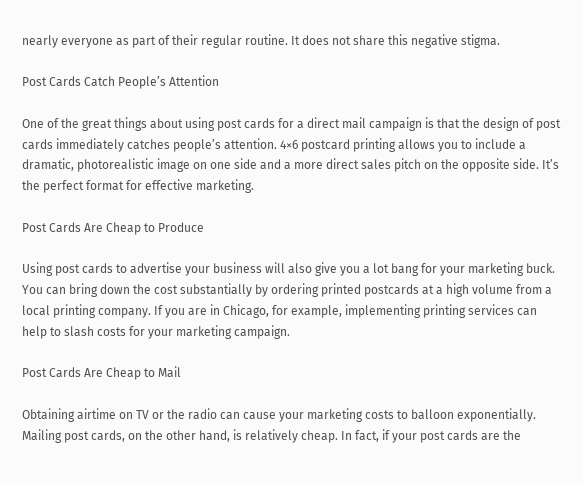nearly everyone as part of their regular routine. It does not share this negative stigma.

Post Cards Catch People’s Attention

One of the great things about using post cards for a direct mail campaign is that the design of post cards immediately catches people’s attention. 4×6 postcard printing allows you to include a dramatic, photorealistic image on one side and a more direct sales pitch on the opposite side. It’s the perfect format for effective marketing.

Post Cards Are Cheap to Produce

Using post cards to advertise your business will also give you a lot bang for your marketing buck. You can bring down the cost substantially by ordering printed postcards at a high volume from a local printing company. If you are in Chicago, for example, implementing printing services can help to slash costs for your marketing campaign.

Post Cards Are Cheap to Mail

Obtaining airtime on TV or the radio can cause your marketing costs to balloon exponentially. Mailing post cards, on the other hand, is relatively cheap. In fact, if your post cards are the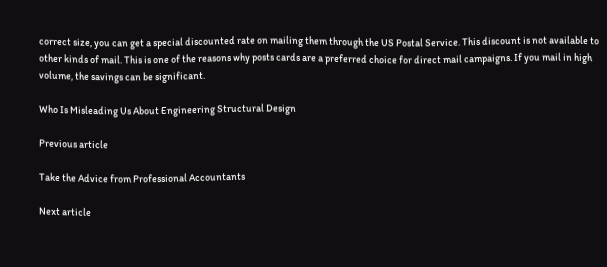correct size, you can get a special discounted rate on mailing them through the US Postal Service. This discount is not available to other kinds of mail. This is one of the reasons why posts cards are a preferred choice for direct mail campaigns. If you mail in high volume, the savings can be significant.

Who Is Misleading Us About Engineering Structural Design

Previous article

Take the Advice from Professional Accountants

Next article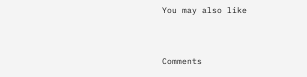You may also like


Comments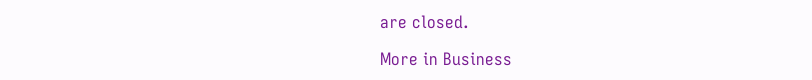are closed.

More in Business